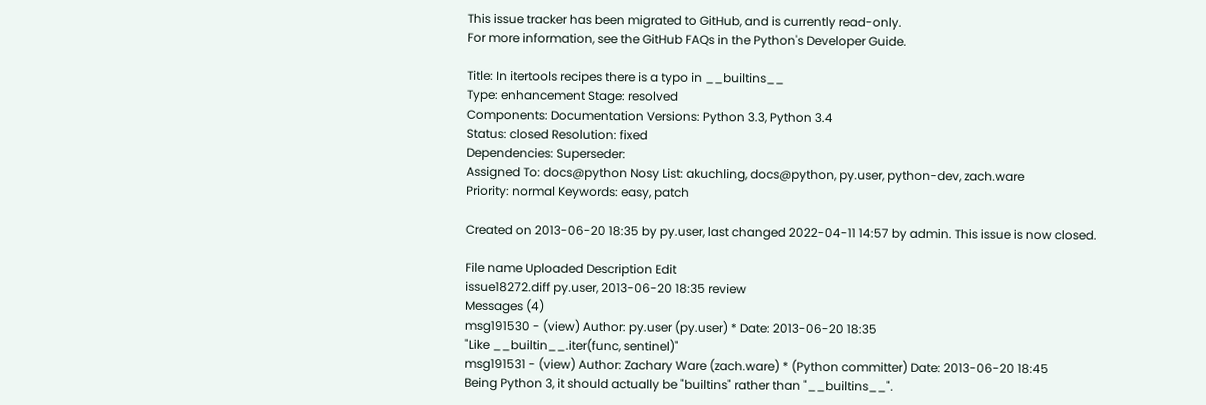This issue tracker has been migrated to GitHub, and is currently read-only.
For more information, see the GitHub FAQs in the Python's Developer Guide.

Title: In itertools recipes there is a typo in __builtins__
Type: enhancement Stage: resolved
Components: Documentation Versions: Python 3.3, Python 3.4
Status: closed Resolution: fixed
Dependencies: Superseder:
Assigned To: docs@python Nosy List: akuchling, docs@python, py.user, python-dev, zach.ware
Priority: normal Keywords: easy, patch

Created on 2013-06-20 18:35 by py.user, last changed 2022-04-11 14:57 by admin. This issue is now closed.

File name Uploaded Description Edit
issue18272.diff py.user, 2013-06-20 18:35 review
Messages (4)
msg191530 - (view) Author: py.user (py.user) * Date: 2013-06-20 18:35
"Like __builtin__.iter(func, sentinel)"
msg191531 - (view) Author: Zachary Ware (zach.ware) * (Python committer) Date: 2013-06-20 18:45
Being Python 3, it should actually be "builtins" rather than "__builtins__".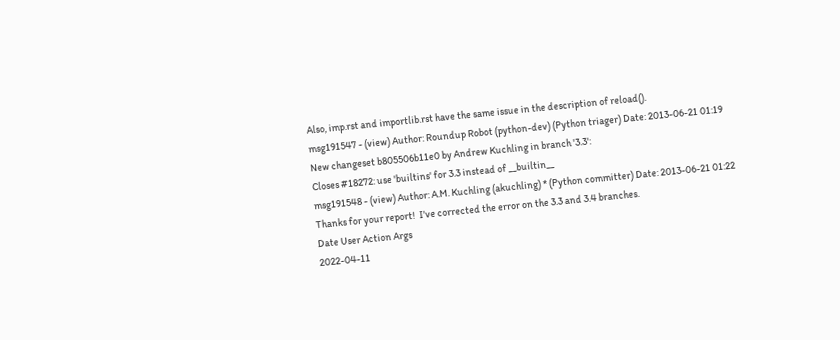Also, imp.rst and importlib.rst have the same issue in the description of reload().
msg191547 - (view) Author: Roundup Robot (python-dev) (Python triager) Date: 2013-06-21 01:19
New changeset b805506b11e0 by Andrew Kuchling in branch '3.3':
Closes #18272: use 'builtins' for 3.3 instead of __builtin__
msg191548 - (view) Author: A.M. Kuchling (akuchling) * (Python committer) Date: 2013-06-21 01:22
Thanks for your report!  I've corrected the error on the 3.3 and 3.4 branches.
Date User Action Args
2022-04-11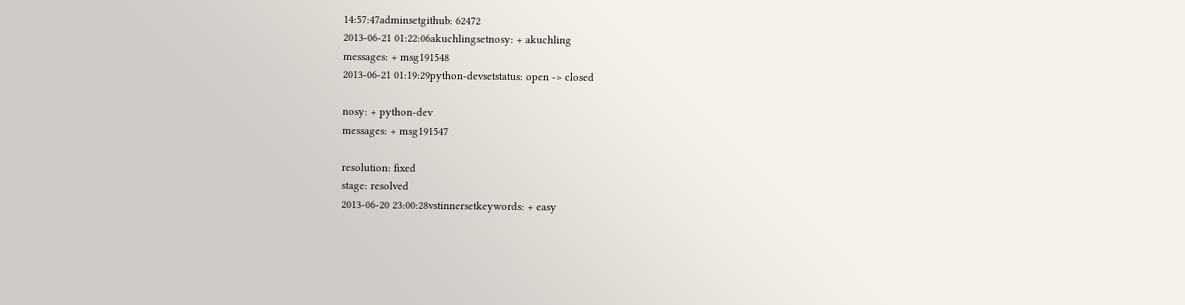14:57:47adminsetgithub: 62472
2013-06-21 01:22:06akuchlingsetnosy: + akuchling
messages: + msg191548
2013-06-21 01:19:29python-devsetstatus: open -> closed

nosy: + python-dev
messages: + msg191547

resolution: fixed
stage: resolved
2013-06-20 23:00:28vstinnersetkeywords: + easy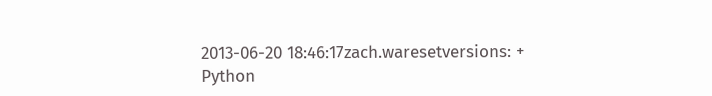2013-06-20 18:46:17zach.waresetversions: + Python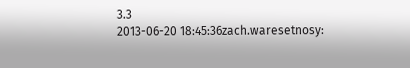3.3
2013-06-20 18:45:36zach.waresetnosy: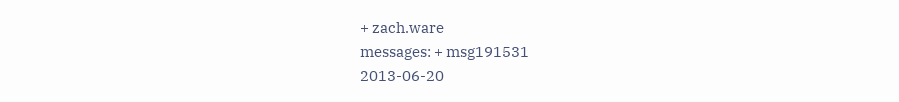+ zach.ware
messages: + msg191531
2013-06-20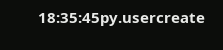18:35:45py.usercreate